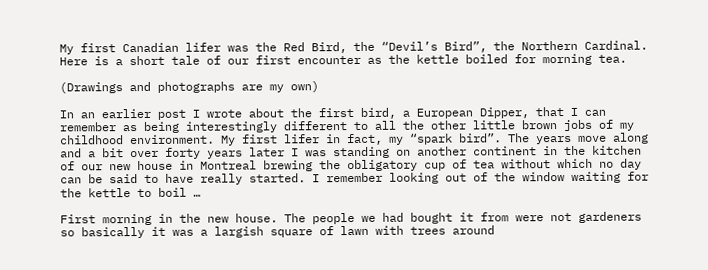My first Canadian lifer was the Red Bird, the “Devil’s Bird”, the Northern Cardinal. Here is a short tale of our first encounter as the kettle boiled for morning tea.

(Drawings and photographs are my own)

In an earlier post I wrote about the first bird, a European Dipper, that I can remember as being interestingly different to all the other little brown jobs of my childhood environment. My first lifer in fact, my “spark bird”. The years move along and a bit over forty years later I was standing on another continent in the kitchen of our new house in Montreal brewing the obligatory cup of tea without which no day can be said to have really started. I remember looking out of the window waiting for the kettle to boil …

First morning in the new house. The people we had bought it from were not gardeners so basically it was a largish square of lawn with trees around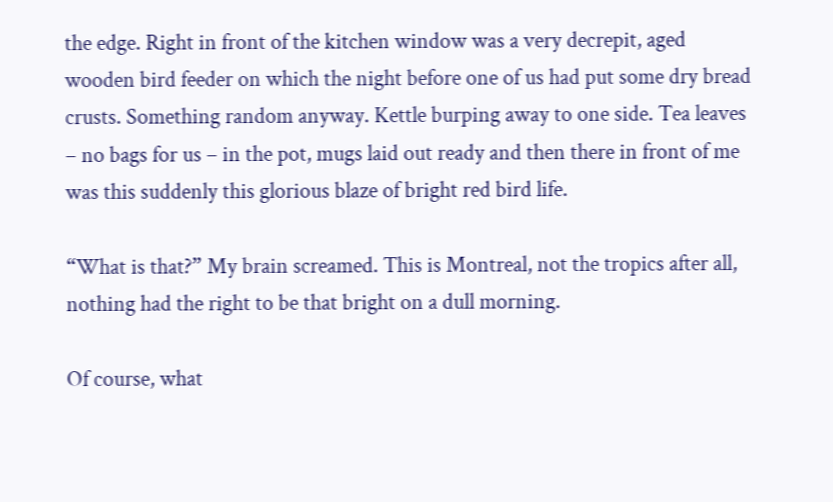the edge. Right in front of the kitchen window was a very decrepit, aged wooden bird feeder on which the night before one of us had put some dry bread crusts. Something random anyway. Kettle burping away to one side. Tea leaves – no bags for us – in the pot, mugs laid out ready and then there in front of me was this suddenly this glorious blaze of bright red bird life.

“What is that?” My brain screamed. This is Montreal, not the tropics after all, nothing had the right to be that bright on a dull morning.

Of course, what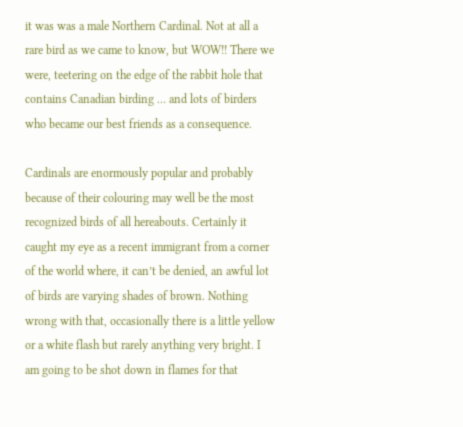it was was a male Northern Cardinal. Not at all a rare bird as we came to know, but WOW!! There we were, teetering on the edge of the rabbit hole that contains Canadian birding … and lots of birders who became our best friends as a consequence.

Cardinals are enormously popular and probably because of their colouring may well be the most recognized birds of all hereabouts. Certainly it caught my eye as a recent immigrant from a corner of the world where, it can’t be denied, an awful lot of birds are varying shades of brown. Nothing wrong with that, occasionally there is a little yellow or a white flash but rarely anything very bright. I am going to be shot down in flames for that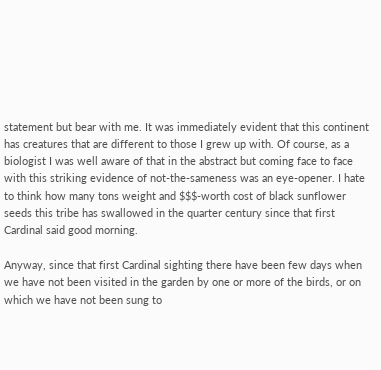statement but bear with me. It was immediately evident that this continent has creatures that are different to those I grew up with. Of course, as a biologist I was well aware of that in the abstract but coming face to face with this striking evidence of not-the-sameness was an eye-opener. I hate to think how many tons weight and $$$-worth cost of black sunflower seeds this tribe has swallowed in the quarter century since that first Cardinal said good morning.

Anyway, since that first Cardinal sighting there have been few days when we have not been visited in the garden by one or more of the birds, or on which we have not been sung to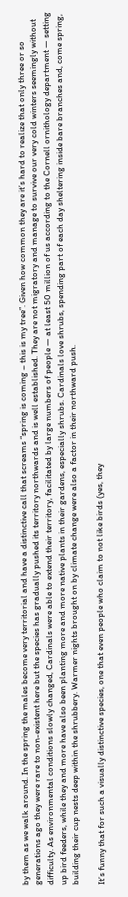by them as we walk around. In the spring the males become very territorial and have a distinctive call that screams “spring is coming – this is my tree”. Given how common they are it’s hard to realize that only three or so generations ago they were rare to non-existent here but the species has gradually pushed its territory northwards and is well established. They are not migratory and manage to survive our very cold winters seemingly without difficulty. As environmental conditions slowly changed, Cardinals were able to extend their territory, facilitated by large numbers of people — at least 50 million of us according to the Cornell ornithology department — setting up bird feeders, while they and more have also been planting more and more native plants in their gardens, especially shrubs. Cardinals love shrubs, spending part of each day sheltering inside bare branches and, come spring, building their cup nests deep within the shrubbery. Warmer nights brought on by climate change were also a factor in their northward push.

It’s funny that for such a visually distinctive species, one that even people who claim to not like birds (yes, they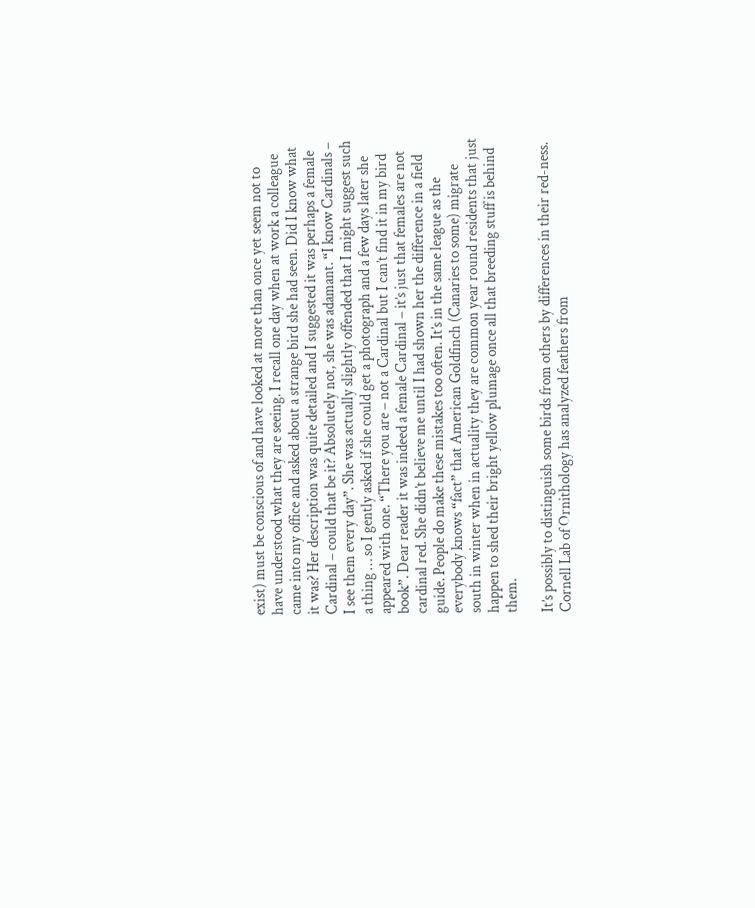exist) must be conscious of and have looked at more than once yet seem not to have understood what they are seeing. I recall one day when at work a colleague came into my office and asked about a strange bird she had seen. Did I know what it was? Her description was quite detailed and I suggested it was perhaps a female Cardinal – could that be it? Absolutely not, she was adamant. “I know Cardinals – I see them every day”. She was actually slightly offended that I might suggest such a thing … so I gently asked if she could get a photograph and a few days later she appeared with one. “There you are – not a Cardinal but I can’t find it in my bird book”. Dear reader it was indeed a female Cardinal – it’s just that females are not cardinal red. She didn’t believe me until I had shown her the difference in a field guide. People do make these mistakes too often. It’s in the same league as the everybody knows “fact” that American Goldfinch (Canaries to some) migrate south in winter when in actuality they are common year round residents that just happen to shed their bright yellow plumage once all that breeding stuff is behind them.

It’s possibly to distinguish some birds from others by differences in their red-ness. Cornell Lab of Ornithology has analyzed feathers from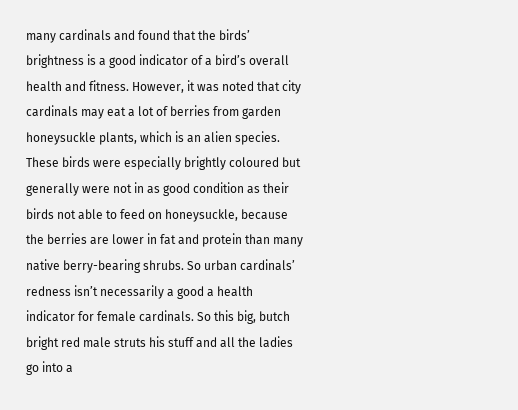many cardinals and found that the birds’ brightness is a good indicator of a bird’s overall health and fitness. However, it was noted that city cardinals may eat a lot of berries from garden honeysuckle plants, which is an alien species. These birds were especially brightly coloured but generally were not in as good condition as their birds not able to feed on honeysuckle, because the berries are lower in fat and protein than many native berry-bearing shrubs. So urban cardinals’ redness isn’t necessarily a good a health indicator for female cardinals. So this big, butch bright red male struts his stuff and all the ladies go into a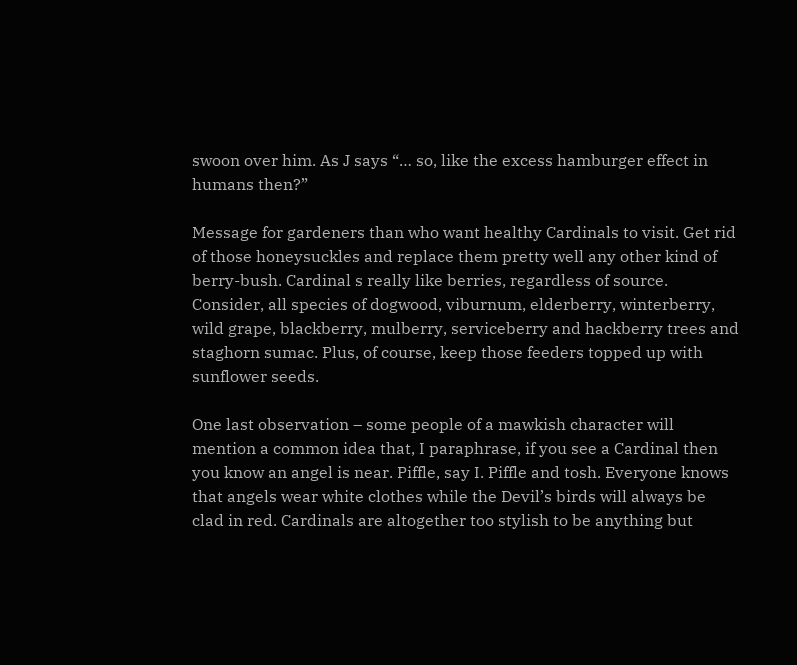swoon over him. As J says “… so, like the excess hamburger effect in humans then?”

Message for gardeners than who want healthy Cardinals to visit. Get rid of those honeysuckles and replace them pretty well any other kind of berry-bush. Cardinal s really like berries, regardless of source. Consider, all species of dogwood, viburnum, elderberry, winterberry, wild grape, blackberry, mulberry, serviceberry and hackberry trees and staghorn sumac. Plus, of course, keep those feeders topped up with sunflower seeds.

One last observation – some people of a mawkish character will mention a common idea that, I paraphrase, if you see a Cardinal then you know an angel is near. Piffle, say I. Piffle and tosh. Everyone knows that angels wear white clothes while the Devil’s birds will always be clad in red. Cardinals are altogether too stylish to be anything but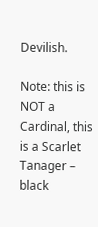Devilish.

Note: this is NOT a Cardinal, this is a Scarlet Tanager – black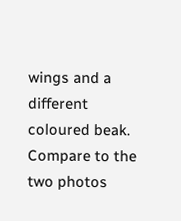wings and a different coloured beak. Compare to the two photos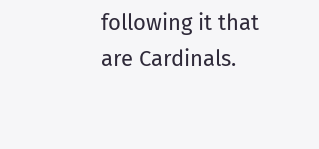following it that are Cardinals.